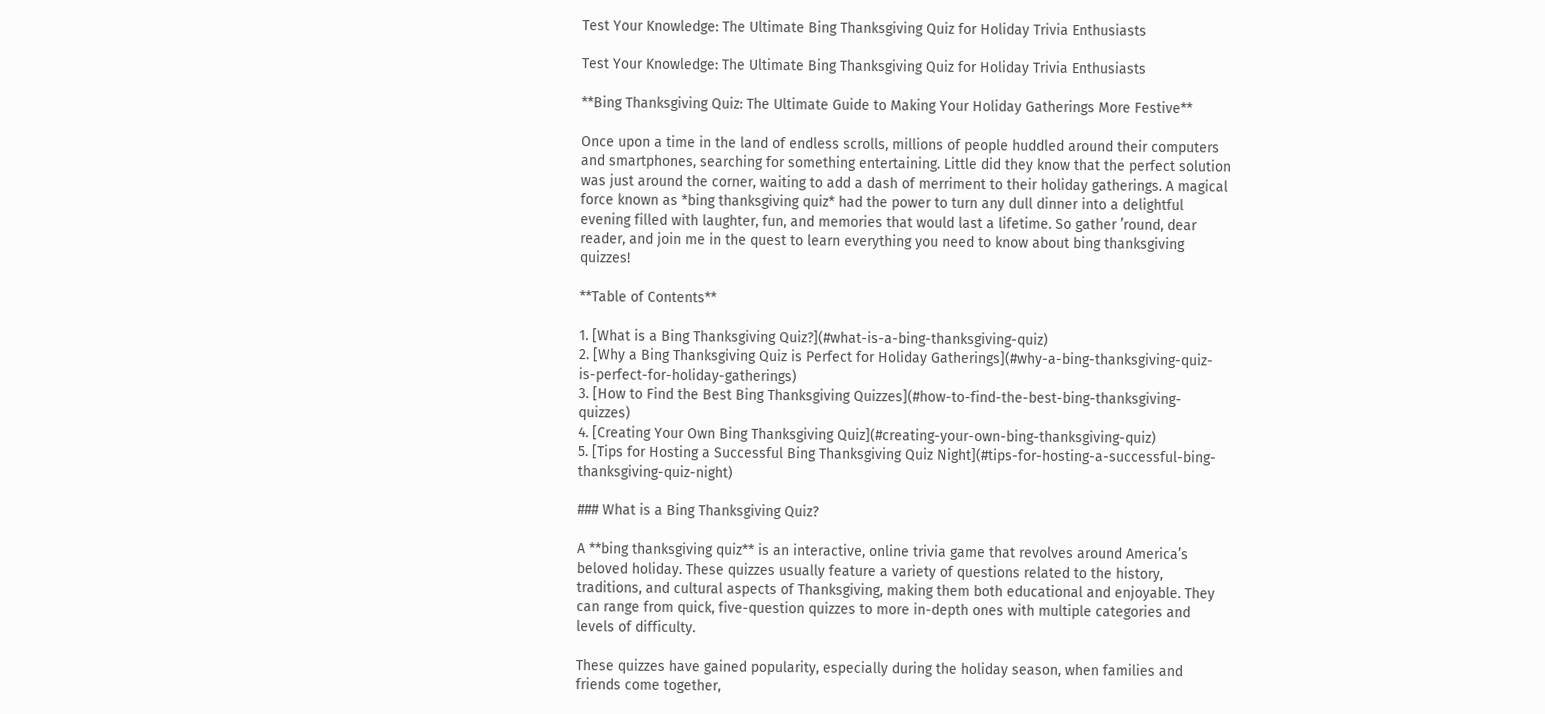Test Your Knowledge: The Ultimate Bing Thanksgiving Quiz for Holiday Trivia Enthusiasts

Test Your Knowledge: The Ultimate Bing Thanksgiving Quiz for Holiday Trivia Enthusiasts

**Bing Thanksgiving Quiz: The Ultimate Guide to Making Your Holiday Gatherings More Festive**

Once upon a time in the land of endless scrolls, millions of people huddled around their computers and smartphones, searching for something entertaining. Little did they know that the perfect solution was just around the corner, waiting to add a dash of merriment to their holiday gatherings. A magical force known as *bing thanksgiving quiz* had the power to turn any dull dinner into a delightful evening filled with laughter, fun, and memories that would last a lifetime. So gather ’round, dear reader, and join me in the quest to learn everything you need to know about bing thanksgiving quizzes!

**Table of Contents**

1. [What is a Bing Thanksgiving Quiz?](#what-is-a-bing-thanksgiving-quiz)
2. [Why a Bing Thanksgiving Quiz is Perfect for Holiday Gatherings](#why-a-bing-thanksgiving-quiz-is-perfect-for-holiday-gatherings)
3. [How to Find the Best Bing Thanksgiving Quizzes](#how-to-find-the-best-bing-thanksgiving-quizzes)
4. [Creating Your Own Bing Thanksgiving Quiz](#creating-your-own-bing-thanksgiving-quiz)
5. [Tips for Hosting a Successful Bing Thanksgiving Quiz Night](#tips-for-hosting-a-successful-bing-thanksgiving-quiz-night)

### What is a Bing Thanksgiving Quiz?

A **bing thanksgiving quiz** is an interactive, online trivia game that revolves around America’s beloved holiday. These quizzes usually feature a variety of questions related to the history, traditions, and cultural aspects of Thanksgiving, making them both educational and enjoyable. They can range from quick, five-question quizzes to more in-depth ones with multiple categories and levels of difficulty.

These quizzes have gained popularity, especially during the holiday season, when families and friends come together,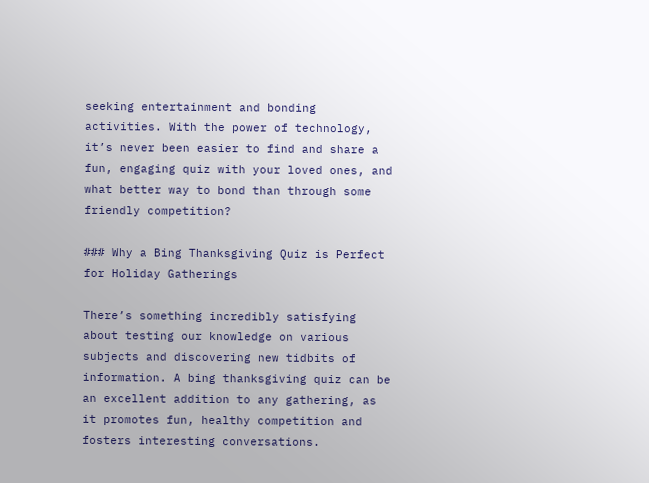seeking entertainment and bonding activities. With the power of technology, it’s never been easier to find and share a fun, engaging quiz with your loved ones, and what better way to bond than through some friendly competition?

### Why a Bing Thanksgiving Quiz is Perfect for Holiday Gatherings

There’s something incredibly satisfying about testing our knowledge on various subjects and discovering new tidbits of information. A bing thanksgiving quiz can be an excellent addition to any gathering, as it promotes fun, healthy competition and fosters interesting conversations.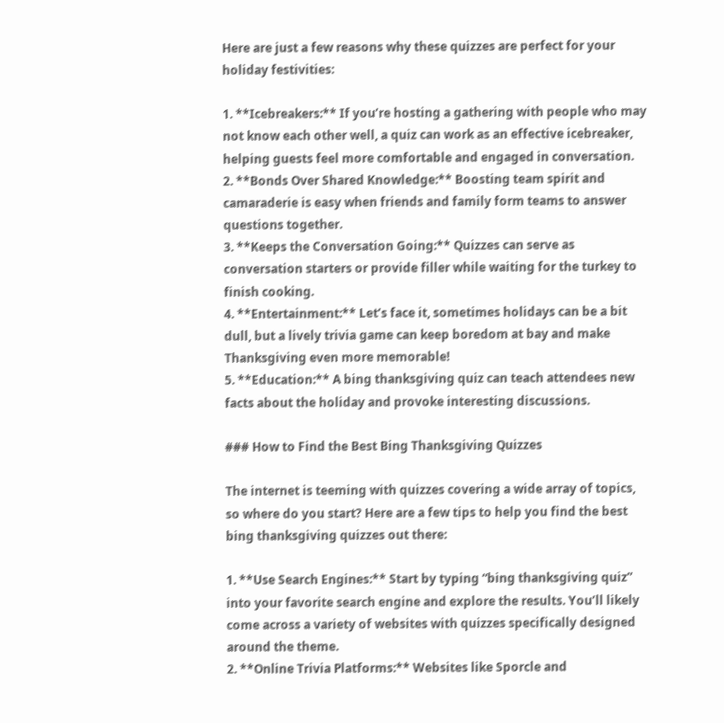Here are just a few reasons why these quizzes are perfect for your holiday festivities:

1. **Icebreakers:** If you’re hosting a gathering with people who may not know each other well, a quiz can work as an effective icebreaker, helping guests feel more comfortable and engaged in conversation.
2. **Bonds Over Shared Knowledge:** Boosting team spirit and camaraderie is easy when friends and family form teams to answer questions together.
3. **Keeps the Conversation Going:** Quizzes can serve as conversation starters or provide filler while waiting for the turkey to finish cooking.
4. **Entertainment:** Let’s face it, sometimes holidays can be a bit dull, but a lively trivia game can keep boredom at bay and make Thanksgiving even more memorable!
5. **Education:** A bing thanksgiving quiz can teach attendees new facts about the holiday and provoke interesting discussions.

### How to Find the Best Bing Thanksgiving Quizzes

The internet is teeming with quizzes covering a wide array of topics, so where do you start? Here are a few tips to help you find the best bing thanksgiving quizzes out there:

1. **Use Search Engines:** Start by typing “bing thanksgiving quiz” into your favorite search engine and explore the results. You’ll likely come across a variety of websites with quizzes specifically designed around the theme.
2. **Online Trivia Platforms:** Websites like Sporcle and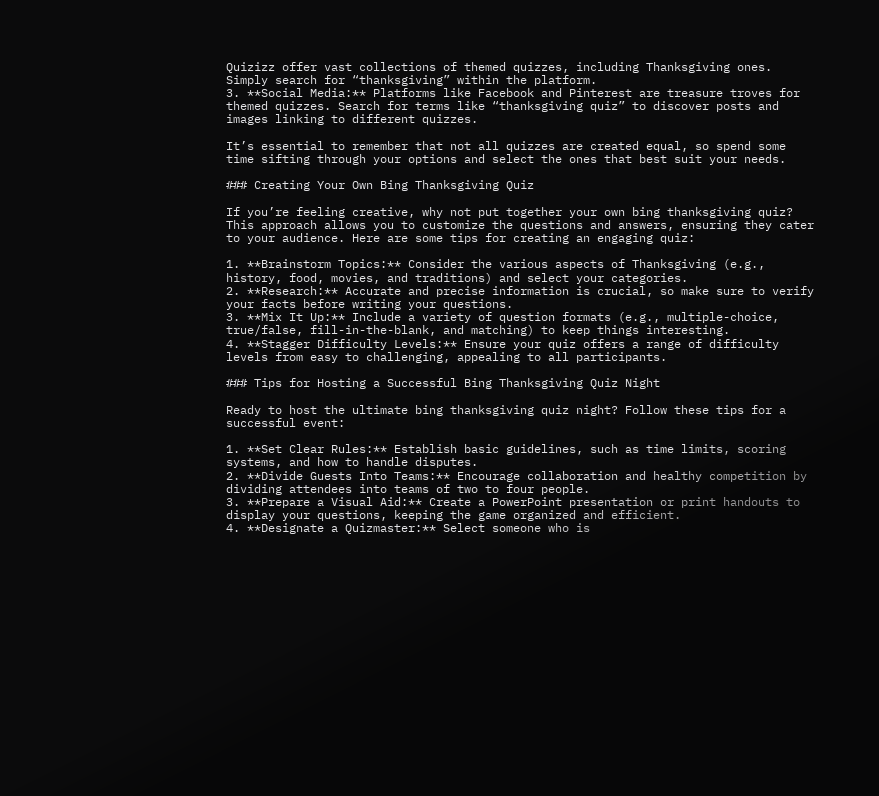Quizizz offer vast collections of themed quizzes, including Thanksgiving ones. Simply search for “thanksgiving” within the platform.
3. **Social Media:** Platforms like Facebook and Pinterest are treasure troves for themed quizzes. Search for terms like “thanksgiving quiz” to discover posts and images linking to different quizzes.

It’s essential to remember that not all quizzes are created equal, so spend some time sifting through your options and select the ones that best suit your needs.

### Creating Your Own Bing Thanksgiving Quiz

If you’re feeling creative, why not put together your own bing thanksgiving quiz? This approach allows you to customize the questions and answers, ensuring they cater to your audience. Here are some tips for creating an engaging quiz:

1. **Brainstorm Topics:** Consider the various aspects of Thanksgiving (e.g., history, food, movies, and traditions) and select your categories.
2. **Research:** Accurate and precise information is crucial, so make sure to verify your facts before writing your questions.
3. **Mix It Up:** Include a variety of question formats (e.g., multiple-choice, true/false, fill-in-the-blank, and matching) to keep things interesting.
4. **Stagger Difficulty Levels:** Ensure your quiz offers a range of difficulty levels from easy to challenging, appealing to all participants.

### Tips for Hosting a Successful Bing Thanksgiving Quiz Night

Ready to host the ultimate bing thanksgiving quiz night? Follow these tips for a successful event:

1. **Set Clear Rules:** Establish basic guidelines, such as time limits, scoring systems, and how to handle disputes.
2. **Divide Guests Into Teams:** Encourage collaboration and healthy competition by dividing attendees into teams of two to four people.
3. **Prepare a Visual Aid:** Create a PowerPoint presentation or print handouts to display your questions, keeping the game organized and efficient.
4. **Designate a Quizmaster:** Select someone who is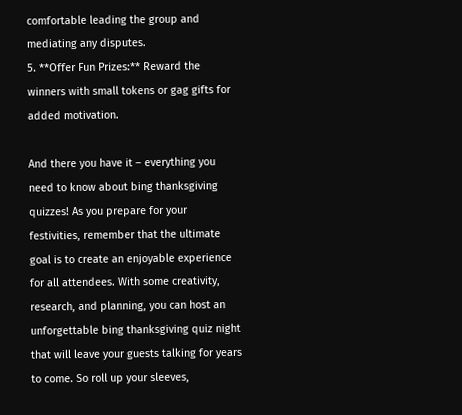comfortable leading the group and mediating any disputes.
5. **Offer Fun Prizes:** Reward the winners with small tokens or gag gifts for added motivation.

And there you have it – everything you need to know about bing thanksgiving quizzes! As you prepare for your festivities, remember that the ultimate goal is to create an enjoyable experience for all attendees. With some creativity, research, and planning, you can host an unforgettable bing thanksgiving quiz night that will leave your guests talking for years to come. So roll up your sleeves,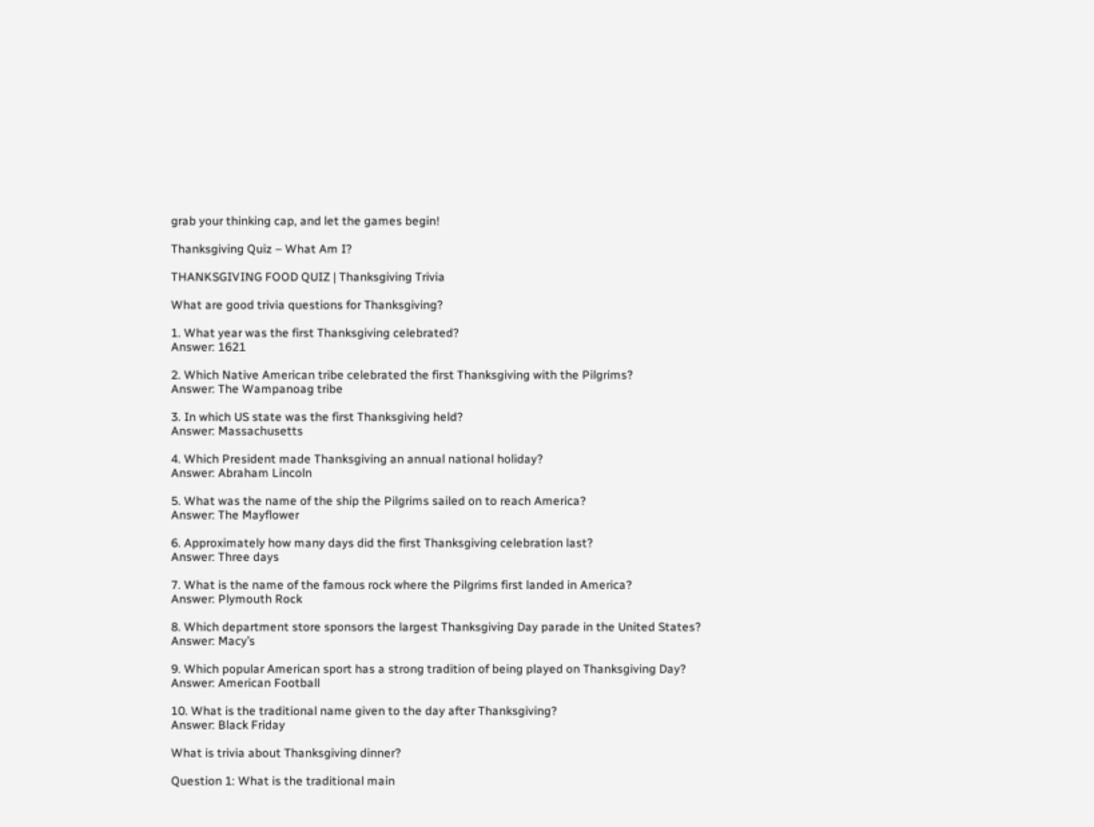grab your thinking cap, and let the games begin!

Thanksgiving Quiz – What Am I?

THANKSGIVING FOOD QUIZ | Thanksgiving Trivia

What are good trivia questions for Thanksgiving?

1. What year was the first Thanksgiving celebrated?
Answer: 1621

2. Which Native American tribe celebrated the first Thanksgiving with the Pilgrims?
Answer: The Wampanoag tribe

3. In which US state was the first Thanksgiving held?
Answer: Massachusetts

4. Which President made Thanksgiving an annual national holiday?
Answer: Abraham Lincoln

5. What was the name of the ship the Pilgrims sailed on to reach America?
Answer: The Mayflower

6. Approximately how many days did the first Thanksgiving celebration last?
Answer: Three days

7. What is the name of the famous rock where the Pilgrims first landed in America?
Answer: Plymouth Rock

8. Which department store sponsors the largest Thanksgiving Day parade in the United States?
Answer: Macy’s

9. Which popular American sport has a strong tradition of being played on Thanksgiving Day?
Answer: American Football

10. What is the traditional name given to the day after Thanksgiving?
Answer: Black Friday

What is trivia about Thanksgiving dinner?

Question 1: What is the traditional main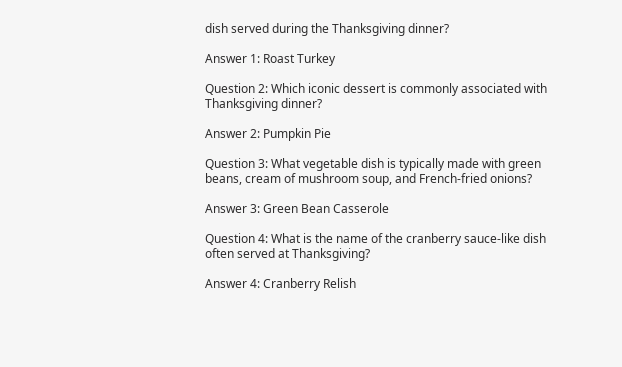dish served during the Thanksgiving dinner?

Answer 1: Roast Turkey

Question 2: Which iconic dessert is commonly associated with Thanksgiving dinner?

Answer 2: Pumpkin Pie

Question 3: What vegetable dish is typically made with green beans, cream of mushroom soup, and French-fried onions?

Answer 3: Green Bean Casserole

Question 4: What is the name of the cranberry sauce-like dish often served at Thanksgiving?

Answer 4: Cranberry Relish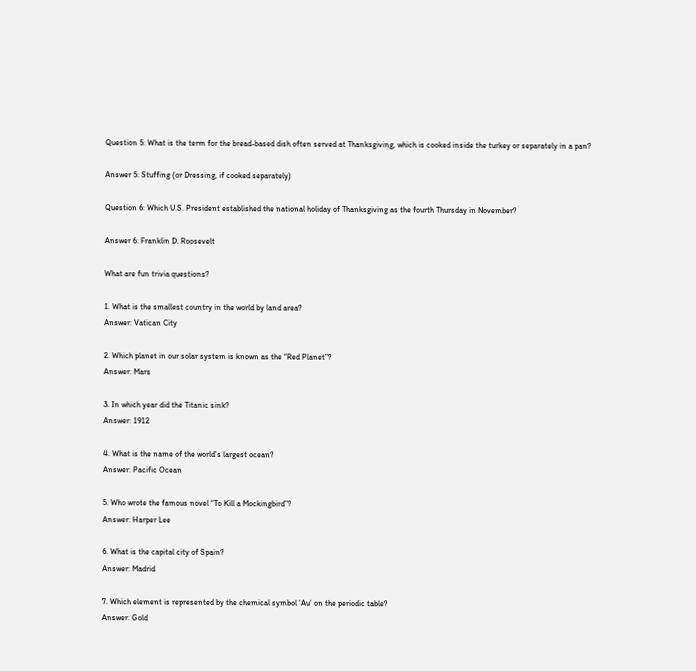Question 5: What is the term for the bread-based dish often served at Thanksgiving, which is cooked inside the turkey or separately in a pan?

Answer 5: Stuffing (or Dressing, if cooked separately)

Question 6: Which U.S. President established the national holiday of Thanksgiving as the fourth Thursday in November?

Answer 6: Franklin D. Roosevelt

What are fun trivia questions?

1. What is the smallest country in the world by land area?
Answer: Vatican City

2. Which planet in our solar system is known as the “Red Planet”?
Answer: Mars

3. In which year did the Titanic sink?
Answer: 1912

4. What is the name of the world’s largest ocean?
Answer: Pacific Ocean

5. Who wrote the famous novel “To Kill a Mockingbird”?
Answer: Harper Lee

6. What is the capital city of Spain?
Answer: Madrid

7. Which element is represented by the chemical symbol ‘Au’ on the periodic table?
Answer: Gold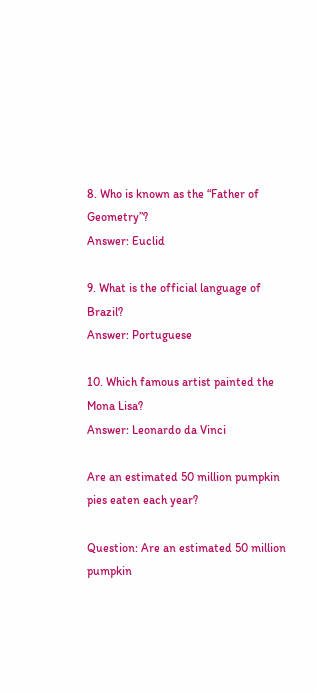8. Who is known as the “Father of Geometry”?
Answer: Euclid

9. What is the official language of Brazil?
Answer: Portuguese

10. Which famous artist painted the Mona Lisa?
Answer: Leonardo da Vinci

Are an estimated 50 million pumpkin pies eaten each year?

Question: Are an estimated 50 million pumpkin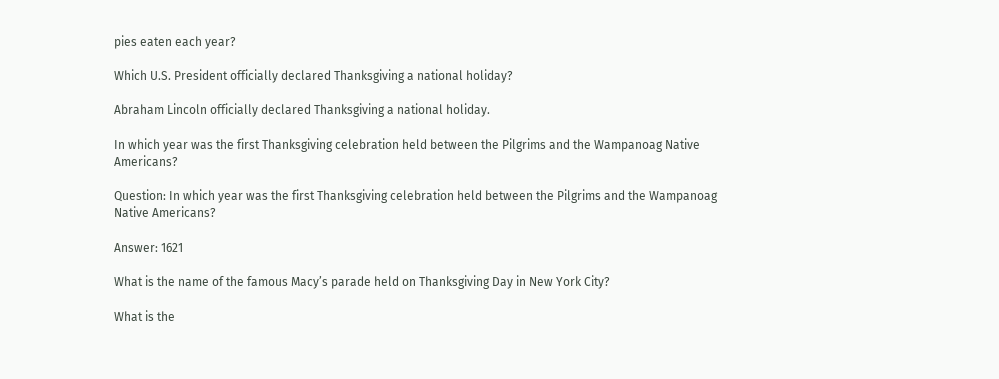pies eaten each year?

Which U.S. President officially declared Thanksgiving a national holiday?

Abraham Lincoln officially declared Thanksgiving a national holiday.

In which year was the first Thanksgiving celebration held between the Pilgrims and the Wampanoag Native Americans?

Question: In which year was the first Thanksgiving celebration held between the Pilgrims and the Wampanoag Native Americans?

Answer: 1621

What is the name of the famous Macy’s parade held on Thanksgiving Day in New York City?

What is the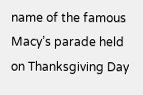name of the famous Macy’s parade held on Thanksgiving Day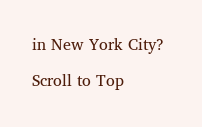in New York City?

Scroll to Top